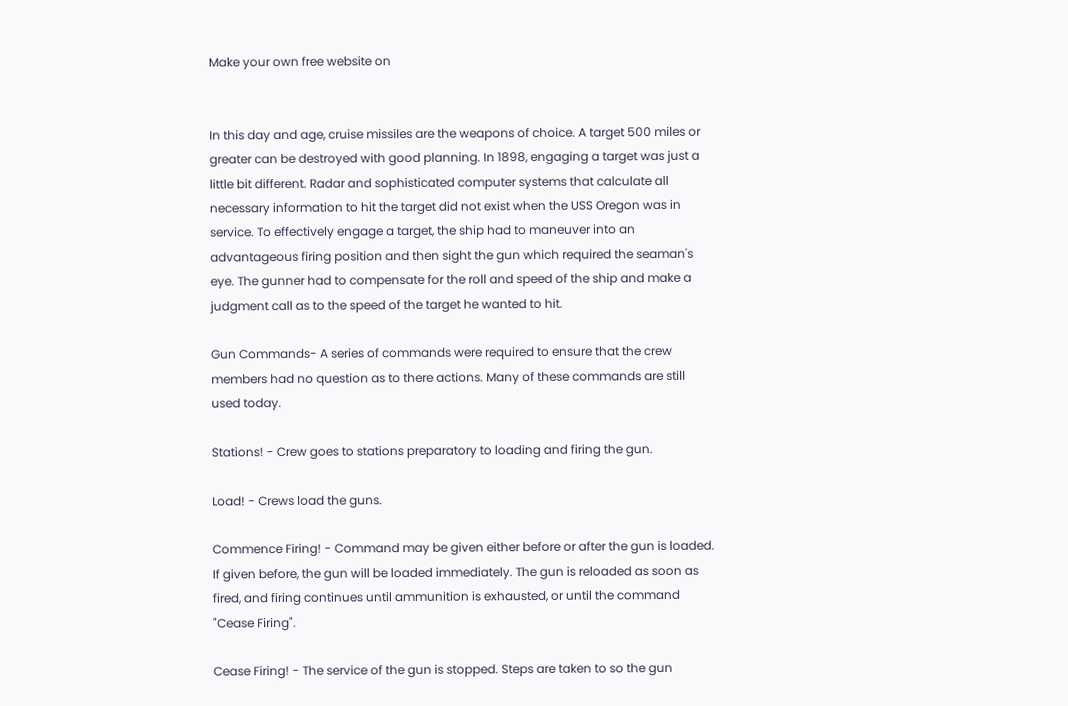Make your own free website on


In this day and age, cruise missiles are the weapons of choice. A target 500 miles or greater can be destroyed with good planning. In 1898, engaging a target was just a little bit different. Radar and sophisticated computer systems that calculate all necessary information to hit the target did not exist when the USS Oregon was in service. To effectively engage a target, the ship had to maneuver into an advantageous firing position and then sight the gun which required the seaman's eye. The gunner had to compensate for the roll and speed of the ship and make a judgment call as to the speed of the target he wanted to hit.

Gun Commands- A series of commands were required to ensure that the crew members had no question as to there actions. Many of these commands are still used today.

Stations! - Crew goes to stations preparatory to loading and firing the gun.

Load! - Crews load the guns.

Commence Firing! - Command may be given either before or after the gun is loaded. If given before, the gun will be loaded immediately. The gun is reloaded as soon as fired, and firing continues until ammunition is exhausted, or until the command "Cease Firing".

Cease Firing! - The service of the gun is stopped. Steps are taken to so the gun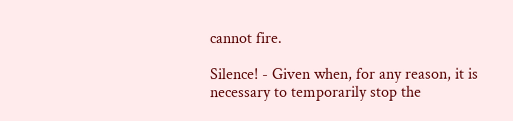cannot fire.

Silence! - Given when, for any reason, it is necessary to temporarily stop the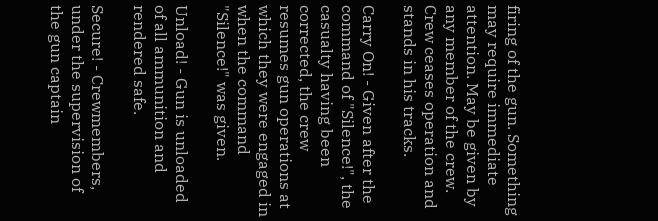firing of the gun. Something may require immediate attention. May be given by any member of the crew. Crew ceases operation and stands in his tracks.

Carry On! - Given after the command of "Silence!", the casualty having been corrected, the crew resumes gun operations at which they were engaged in when the command "Silence!" was given.

Unload! - Gun is unloaded of all ammunition and rendered safe.

Secure! - Crewmembers, under the supervision of the gun captain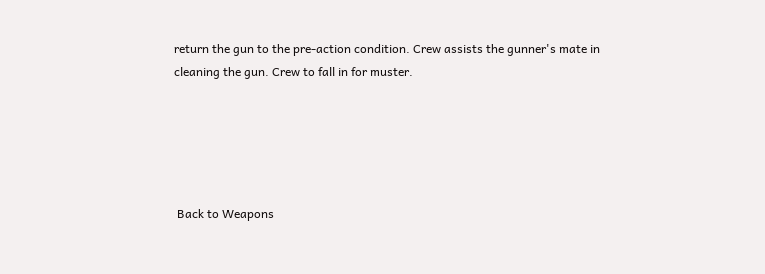return the gun to the pre-action condition. Crew assists the gunner's mate in cleaning the gun. Crew to fall in for muster.





 Back to Weapons